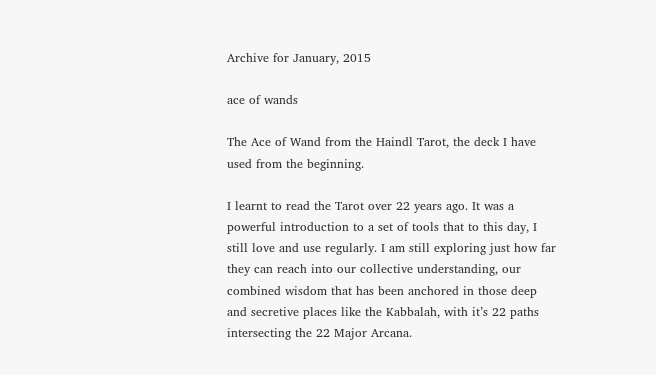Archive for January, 2015

ace of wands

The Ace of Wand from the Haindl Tarot, the deck I have used from the beginning.

I learnt to read the Tarot over 22 years ago. It was a powerful introduction to a set of tools that to this day, I still love and use regularly. I am still exploring just how far they can reach into our collective understanding, our combined wisdom that has been anchored in those deep and secretive places like the Kabbalah, with it’s 22 paths intersecting the 22 Major Arcana.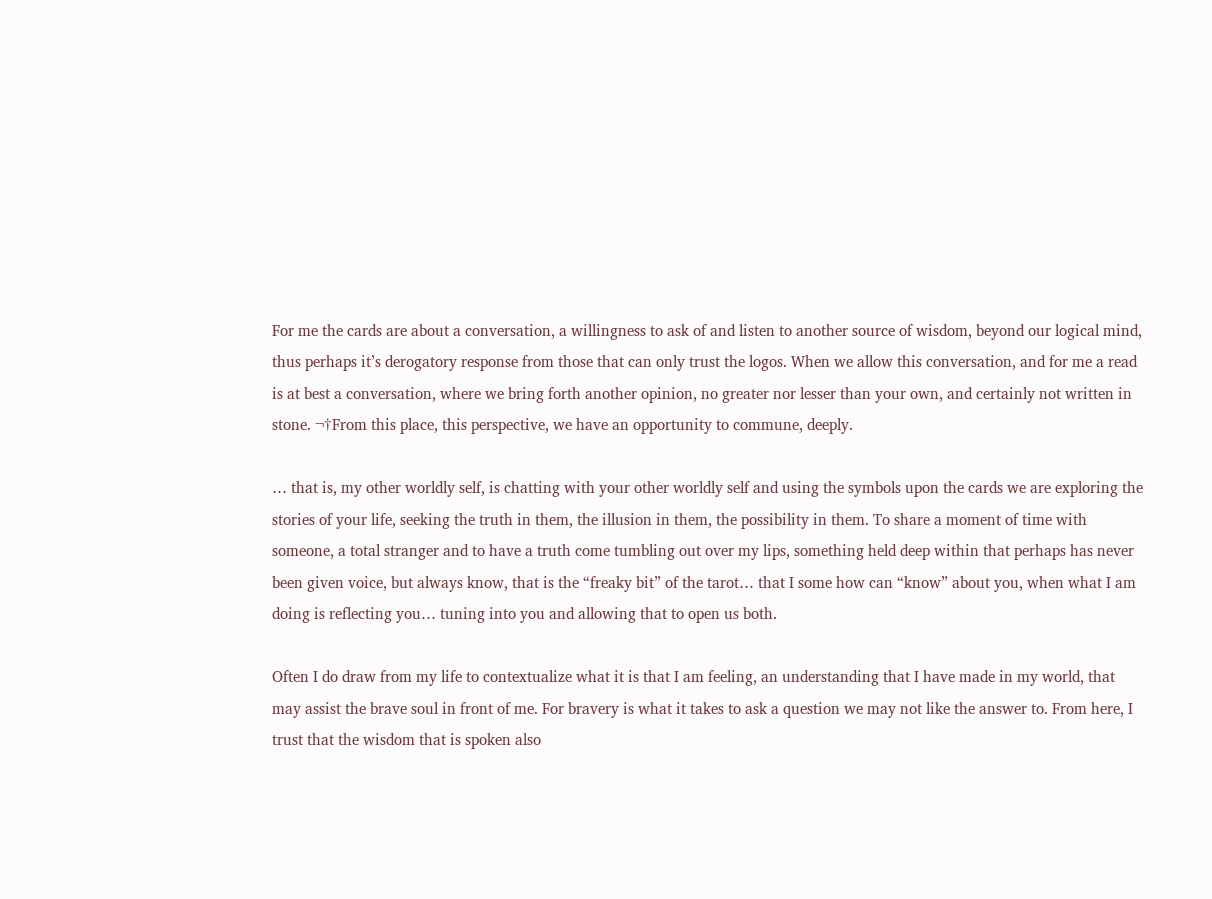For me the cards are about a conversation, a willingness to ask of and listen to another source of wisdom, beyond our logical mind, thus perhaps it’s derogatory response from those that can only trust the logos. When we allow this conversation, and for me a read is at best a conversation, where we bring forth another opinion, no greater nor lesser than your own, and certainly not written in stone. ¬†From this place, this perspective, we have an opportunity to commune, deeply.

… that is, my other worldly self, is chatting with your other worldly self and using the symbols upon the cards we are exploring the stories of your life, seeking the truth in them, the illusion in them, the possibility in them. To share a moment of time with someone, a total stranger and to have a truth come tumbling out over my lips, something held deep within that perhaps has never been given voice, but always know, that is the “freaky bit” of the tarot… that I some how can “know” about you, when what I am doing is reflecting you… tuning into you and allowing that to open us both.

Often I do draw from my life to contextualize what it is that I am feeling, an understanding that I have made in my world, that may assist the brave soul in front of me. For bravery is what it takes to ask a question we may not like the answer to. From here, I trust that the wisdom that is spoken also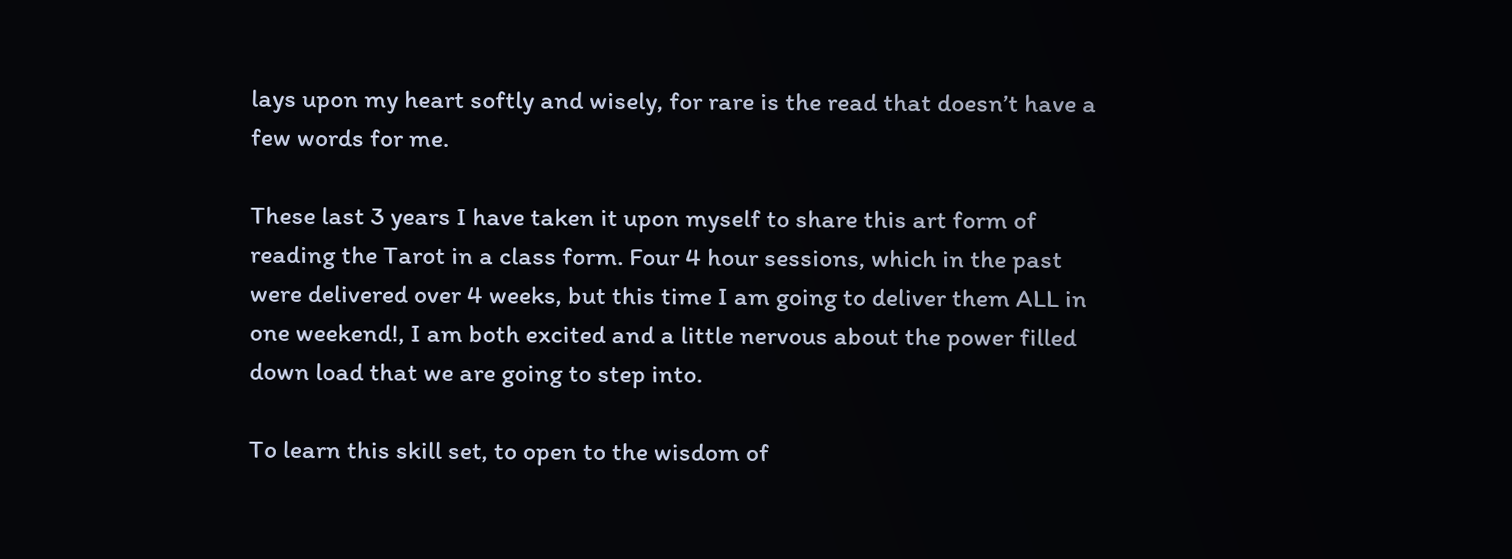lays upon my heart softly and wisely, for rare is the read that doesn’t have a few words for me.

These last 3 years I have taken it upon myself to share this art form of reading the Tarot in a class form. Four 4 hour sessions, which in the past were delivered over 4 weeks, but this time I am going to deliver them ALL in one weekend!, I am both excited and a little nervous about the power filled down load that we are going to step into.

To learn this skill set, to open to the wisdom of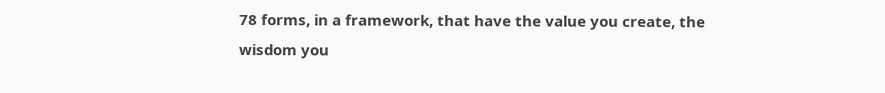78 forms, in a framework, that have the value you create, the wisdom you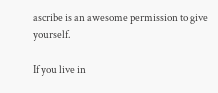ascribe is an awesome permission to give yourself.

If you live in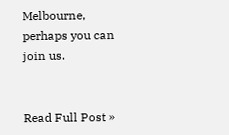Melbourne, perhaps you can join us.


Read Full Post »